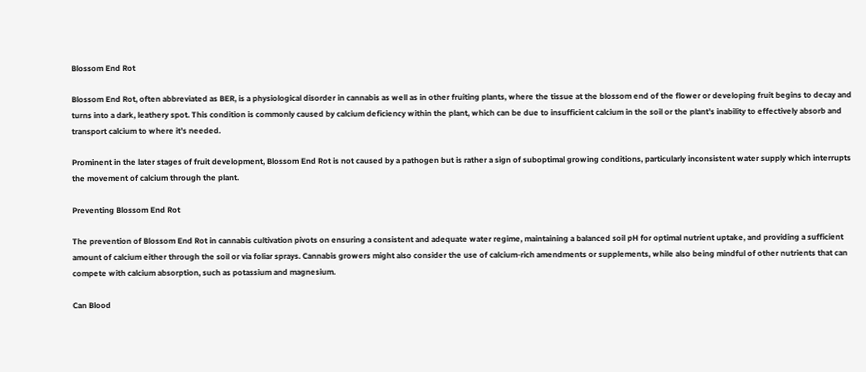Blossom End Rot

Blossom End Rot, often abbreviated as BER, is a physiological disorder in cannabis as well as in other fruiting plants, where the tissue at the blossom end of the flower or developing fruit begins to decay and turns into a dark, leathery spot. This condition is commonly caused by calcium deficiency within the plant, which can be due to insufficient calcium in the soil or the plant’s inability to effectively absorb and transport calcium to where it’s needed.

Prominent in the later stages of fruit development, Blossom End Rot is not caused by a pathogen but is rather a sign of suboptimal growing conditions, particularly inconsistent water supply which interrupts the movement of calcium through the plant.

Preventing Blossom End Rot

The prevention of Blossom End Rot in cannabis cultivation pivots on ensuring a consistent and adequate water regime, maintaining a balanced soil pH for optimal nutrient uptake, and providing a sufficient amount of calcium either through the soil or via foliar sprays. Cannabis growers might also consider the use of calcium-rich amendments or supplements, while also being mindful of other nutrients that can compete with calcium absorption, such as potassium and magnesium.

Can Blood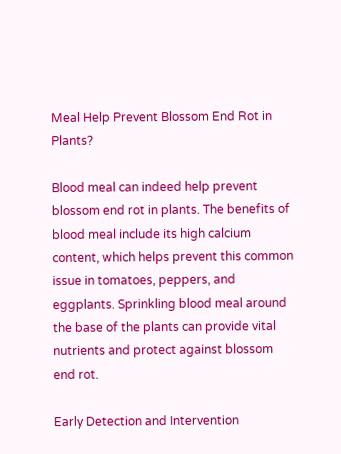Meal Help Prevent Blossom End Rot in Plants?

Blood meal can indeed help prevent blossom end rot in plants. The benefits of blood meal include its high calcium content, which helps prevent this common issue in tomatoes, peppers, and eggplants. Sprinkling blood meal around the base of the plants can provide vital nutrients and protect against blossom end rot.

Early Detection and Intervention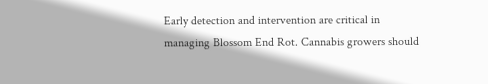Early detection and intervention are critical in managing Blossom End Rot. Cannabis growers should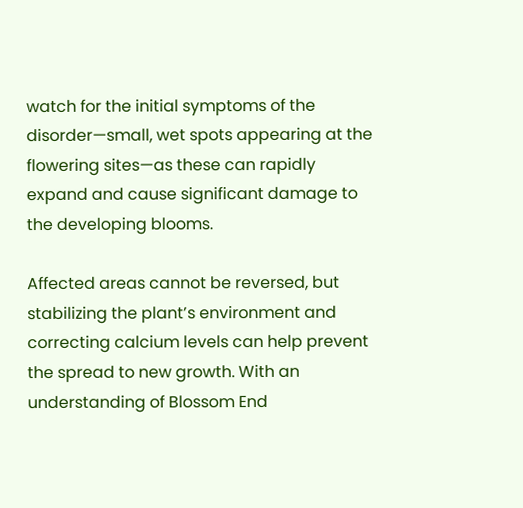watch for the initial symptoms of the disorder—small, wet spots appearing at the flowering sites—as these can rapidly expand and cause significant damage to the developing blooms.

Affected areas cannot be reversed, but stabilizing the plant’s environment and correcting calcium levels can help prevent the spread to new growth. With an understanding of Blossom End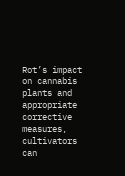Rot’s impact on cannabis plants and appropriate corrective measures, cultivators can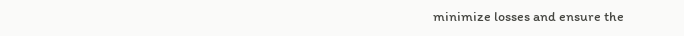minimize losses and ensure the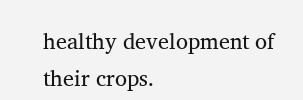healthy development of their crops.